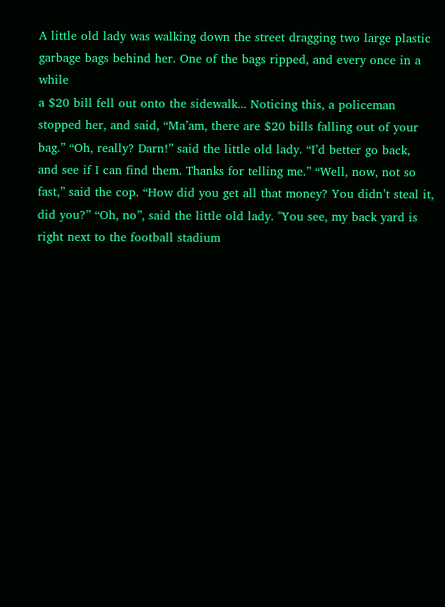A little old lady was walking down the street dragging two large plastic
garbage bags behind her. One of the bags ripped, and every once in a while
a $20 bill fell out onto the sidewalk... Noticing this, a policeman
stopped her, and said, “Ma’am, there are $20 bills falling out of your
bag.” “Oh, really? Darn!” said the little old lady. “I’d better go back,
and see if I can find them. Thanks for telling me.” “Well, now, not so
fast,” said the cop. “How did you get all that money? You didn’t steal it,
did you?” “Oh, no”, said the little old lady. "You see, my back yard is
right next to the football stadium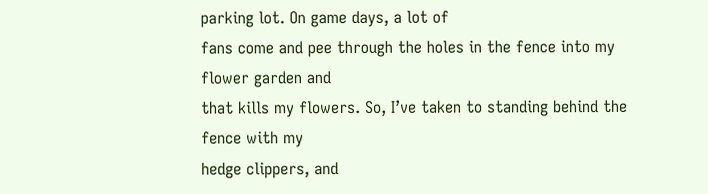parking lot. On game days, a lot of
fans come and pee through the holes in the fence into my flower garden and
that kills my flowers. So, I’ve taken to standing behind the fence with my
hedge clippers, and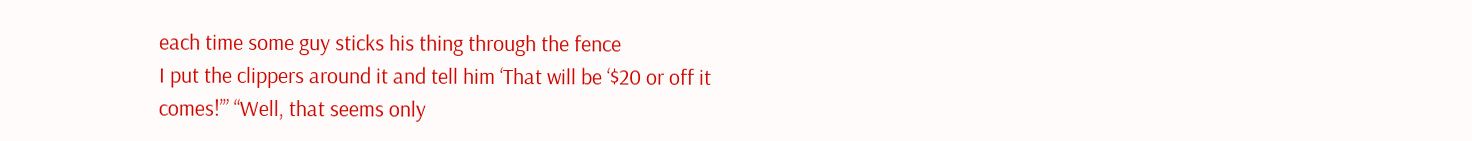each time some guy sticks his thing through the fence
I put the clippers around it and tell him ‘That will be ‘$20 or off it
comes!’” “Well, that seems only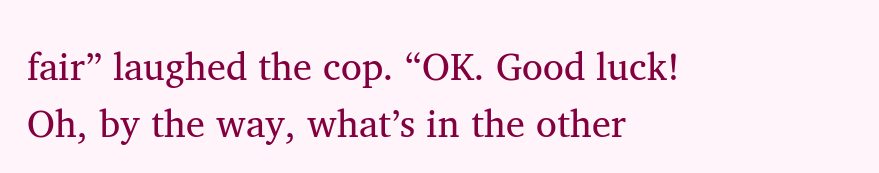fair” laughed the cop. “OK. Good luck!
Oh, by the way, what’s in the other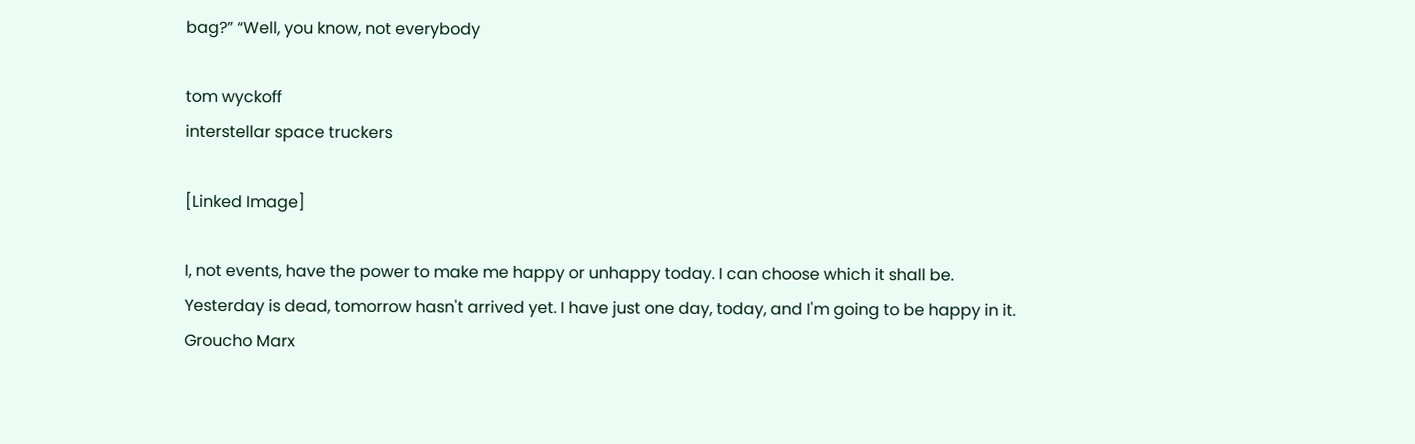bag?” “Well, you know, not everybody

tom wyckoff
interstellar space truckers

[Linked Image]

I, not events, have the power to make me happy or unhappy today. I can choose which it shall be. Yesterday is dead, tomorrow hasn't arrived yet. I have just one day, today, and I'm going to be happy in it. Groucho Marx